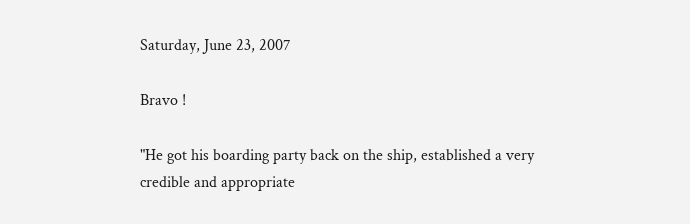Saturday, June 23, 2007

Bravo !

"He got his boarding party back on the ship, established a very credible and appropriate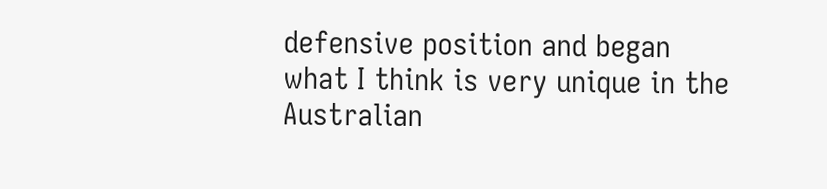defensive position and began what I think is very unique in the Australian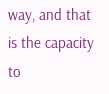way, and that is the capacity to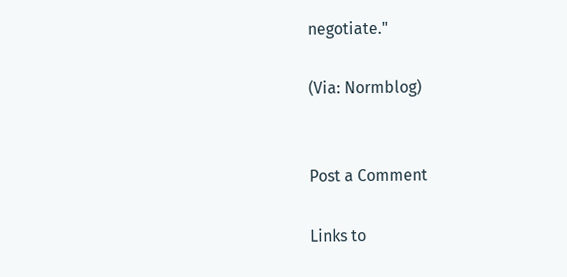negotiate."

(Via: Normblog)


Post a Comment

Links to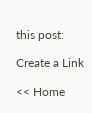this post:

Create a Link

<< Home